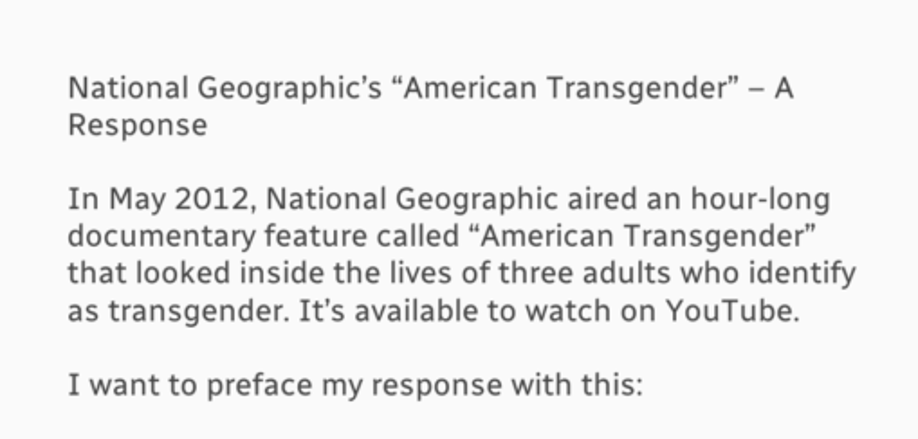National Geographic’s “American Transgender” – A Response

In May 2012, National Geographic aired an hour-long documentary feature called “American Transgender” that looked inside the lives of three adults who identify as transgender. It’s available to watch on YouTube.

I want to preface my response with this: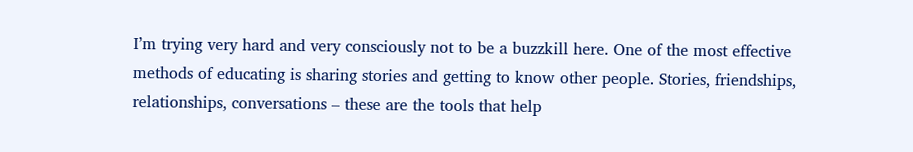I’m trying very hard and very consciously not to be a buzzkill here. One of the most effective methods of educating is sharing stories and getting to know other people. Stories, friendships, relationships, conversations – these are the tools that help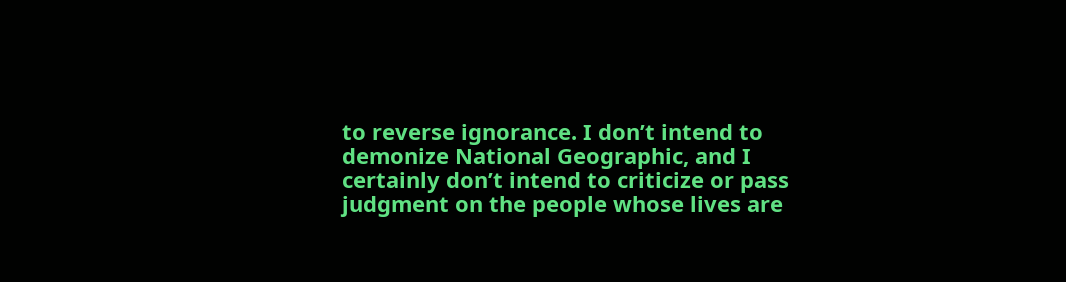to reverse ignorance. I don’t intend to demonize National Geographic, and I certainly don’t intend to criticize or pass judgment on the people whose lives are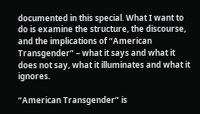documented in this special. What I want to do is examine the structure, the discourse, and the implications of “American Transgender” – what it says and what it does not say, what it illuminates and what it ignores.

“American Transgender” is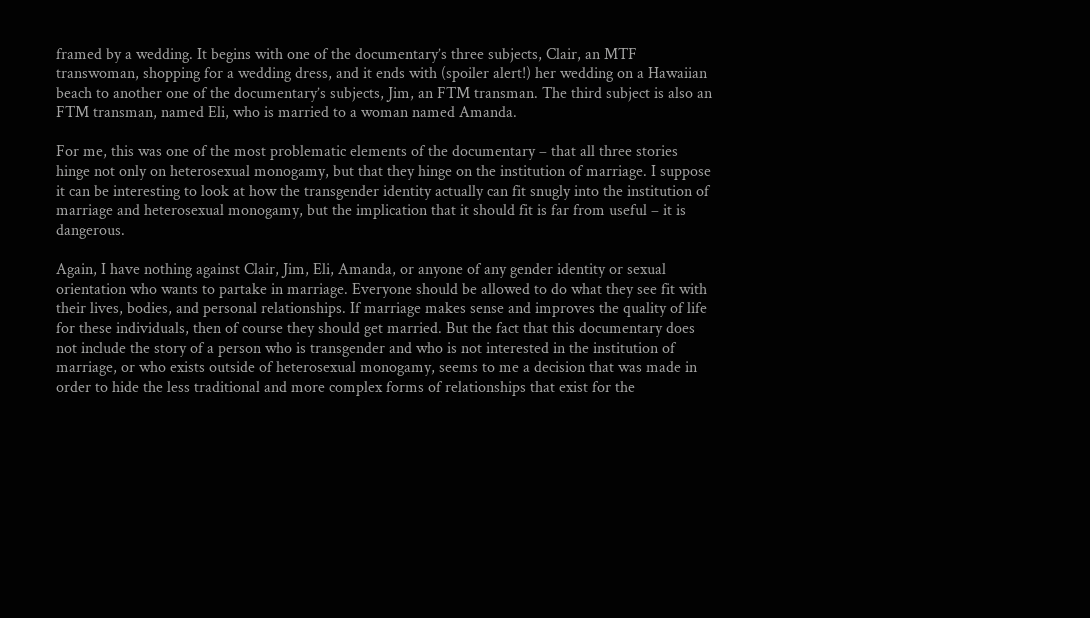framed by a wedding. It begins with one of the documentary’s three subjects, Clair, an MTF transwoman, shopping for a wedding dress, and it ends with (spoiler alert!) her wedding on a Hawaiian beach to another one of the documentary’s subjects, Jim, an FTM transman. The third subject is also an FTM transman, named Eli, who is married to a woman named Amanda.

For me, this was one of the most problematic elements of the documentary – that all three stories hinge not only on heterosexual monogamy, but that they hinge on the institution of marriage. I suppose it can be interesting to look at how the transgender identity actually can fit snugly into the institution of marriage and heterosexual monogamy, but the implication that it should fit is far from useful – it is dangerous.

Again, I have nothing against Clair, Jim, Eli, Amanda, or anyone of any gender identity or sexual orientation who wants to partake in marriage. Everyone should be allowed to do what they see fit with their lives, bodies, and personal relationships. If marriage makes sense and improves the quality of life for these individuals, then of course they should get married. But the fact that this documentary does not include the story of a person who is transgender and who is not interested in the institution of marriage, or who exists outside of heterosexual monogamy, seems to me a decision that was made in order to hide the less traditional and more complex forms of relationships that exist for the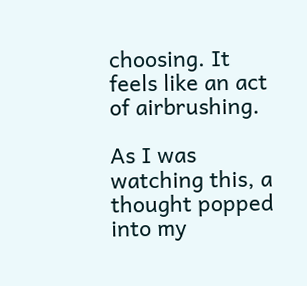choosing. It feels like an act of airbrushing.

As I was watching this, a thought popped into my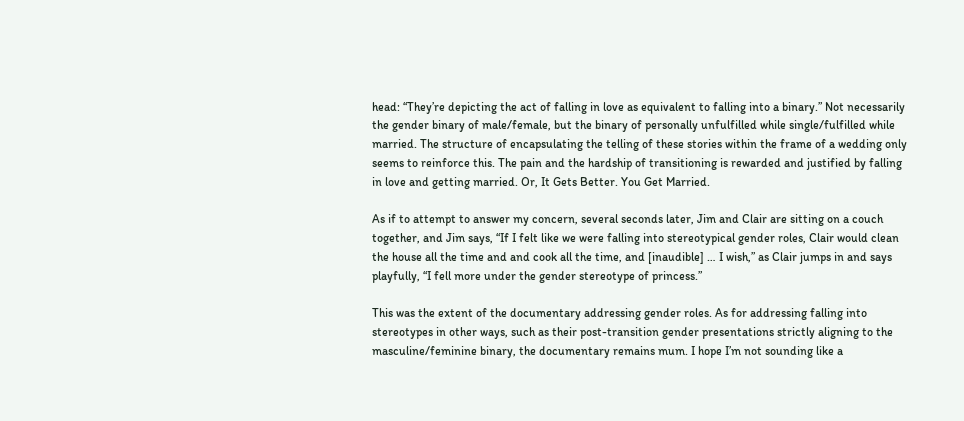head: “They’re depicting the act of falling in love as equivalent to falling into a binary.” Not necessarily the gender binary of male/female, but the binary of personally unfulfilled while single/fulfilled while married. The structure of encapsulating the telling of these stories within the frame of a wedding only seems to reinforce this. The pain and the hardship of transitioning is rewarded and justified by falling in love and getting married. Or, It Gets Better. You Get Married.

As if to attempt to answer my concern, several seconds later, Jim and Clair are sitting on a couch together, and Jim says, “If I felt like we were falling into stereotypical gender roles, Clair would clean the house all the time and and cook all the time, and [inaudible] … I wish,” as Clair jumps in and says playfully, “I fell more under the gender stereotype of princess.”

This was the extent of the documentary addressing gender roles. As for addressing falling into stereotypes in other ways, such as their post-transition gender presentations strictly aligning to the masculine/feminine binary, the documentary remains mum. I hope I’m not sounding like a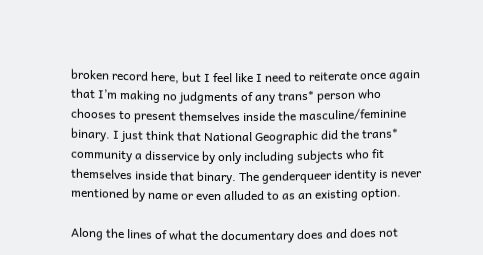broken record here, but I feel like I need to reiterate once again that I’m making no judgments of any trans* person who chooses to present themselves inside the masculine/feminine binary. I just think that National Geographic did the trans* community a disservice by only including subjects who fit themselves inside that binary. The genderqueer identity is never mentioned by name or even alluded to as an existing option.

Along the lines of what the documentary does and does not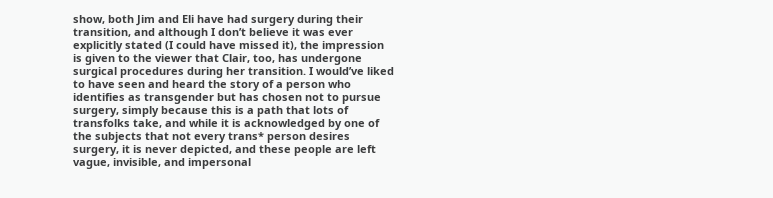show, both Jim and Eli have had surgery during their transition, and although I don’t believe it was ever explicitly stated (I could have missed it), the impression is given to the viewer that Clair, too, has undergone surgical procedures during her transition. I would’ve liked to have seen and heard the story of a person who identifies as transgender but has chosen not to pursue surgery, simply because this is a path that lots of transfolks take, and while it is acknowledged by one of the subjects that not every trans* person desires surgery, it is never depicted, and these people are left vague, invisible, and impersonal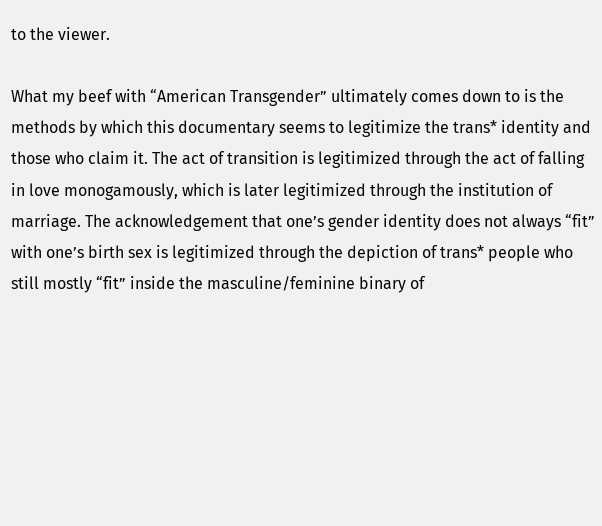to the viewer.

What my beef with “American Transgender” ultimately comes down to is the methods by which this documentary seems to legitimize the trans* identity and those who claim it. The act of transition is legitimized through the act of falling in love monogamously, which is later legitimized through the institution of marriage. The acknowledgement that one’s gender identity does not always “fit” with one’s birth sex is legitimized through the depiction of trans* people who still mostly “fit” inside the masculine/feminine binary of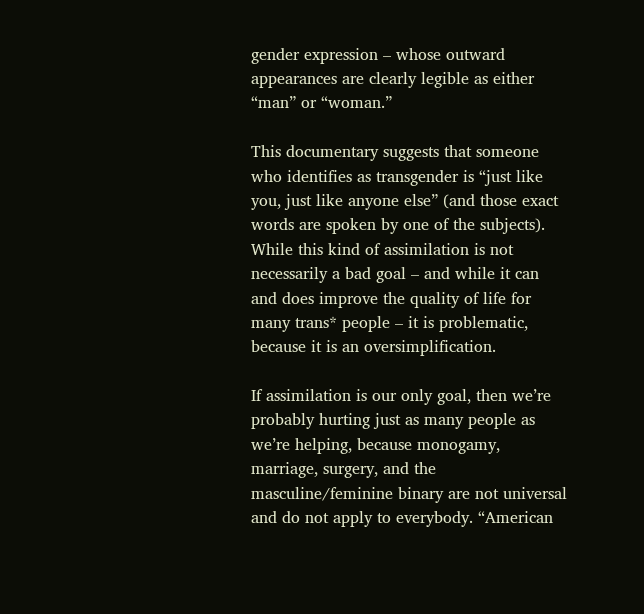gender expression – whose outward appearances are clearly legible as either “man” or “woman.”

This documentary suggests that someone who identifies as transgender is “just like you, just like anyone else” (and those exact words are spoken by one of the subjects). While this kind of assimilation is not necessarily a bad goal – and while it can and does improve the quality of life for many trans* people – it is problematic, because it is an oversimplification.

If assimilation is our only goal, then we’re probably hurting just as many people as we’re helping, because monogamy, marriage, surgery, and the masculine/feminine binary are not universal and do not apply to everybody. “American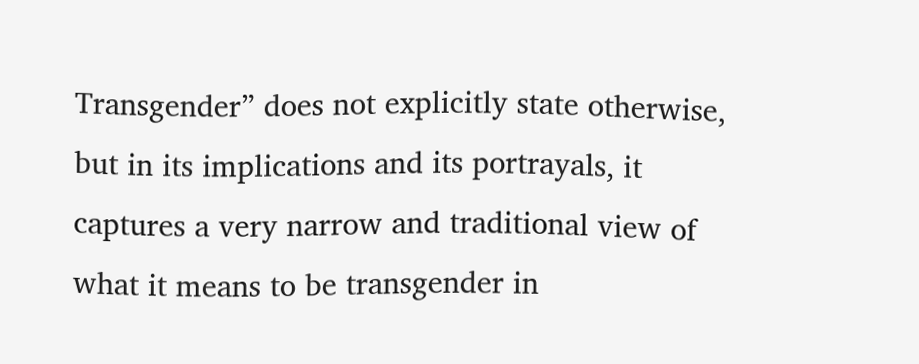Transgender” does not explicitly state otherwise, but in its implications and its portrayals, it captures a very narrow and traditional view of what it means to be transgender in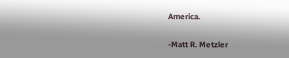America.

-Matt R. Metzler